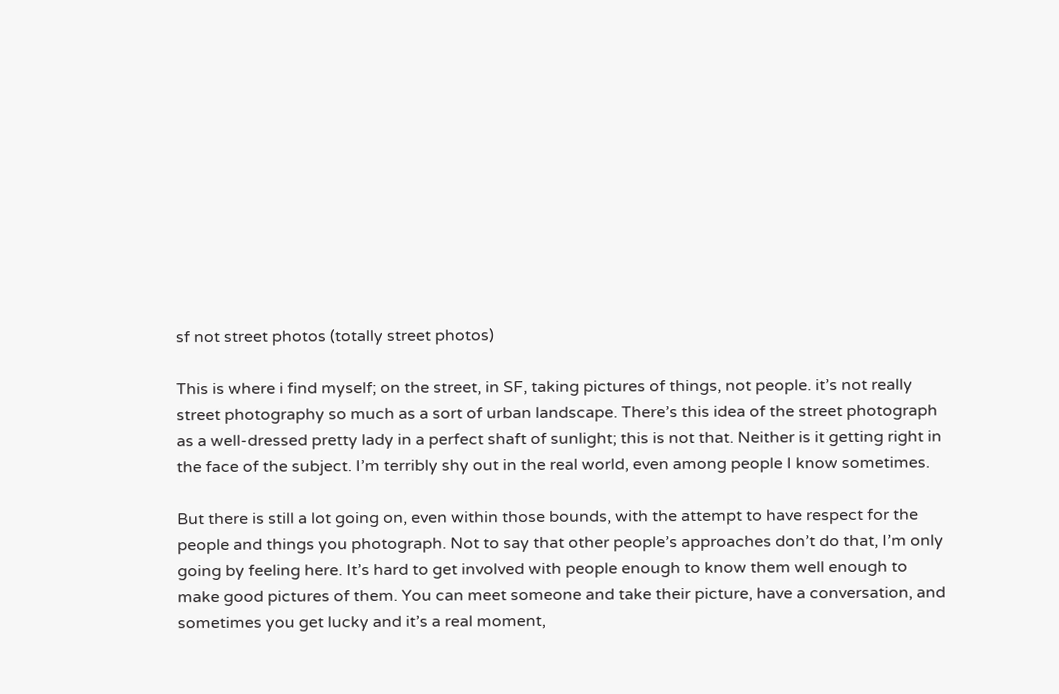sf not street photos (totally street photos)

This is where i find myself; on the street, in SF, taking pictures of things, not people. it’s not really street photography so much as a sort of urban landscape. There’s this idea of the street photograph as a well-dressed pretty lady in a perfect shaft of sunlight; this is not that. Neither is it getting right in the face of the subject. I’m terribly shy out in the real world, even among people I know sometimes.

But there is still a lot going on, even within those bounds, with the attempt to have respect for the people and things you photograph. Not to say that other people’s approaches don’t do that, I’m only going by feeling here. It’s hard to get involved with people enough to know them well enough to make good pictures of them. You can meet someone and take their picture, have a conversation, and sometimes you get lucky and it’s a real moment,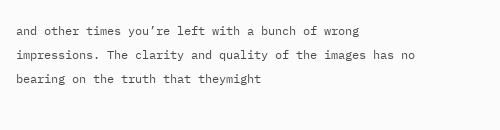and other times you’re left with a bunch of wrong impressions. The clarity and quality of the images has no bearing on the truth that theymight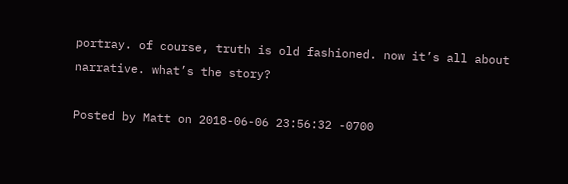portray. of course, truth is old fashioned. now it’s all about narrative. what’s the story?

Posted by Matt on 2018-06-06 23:56:32 -0700